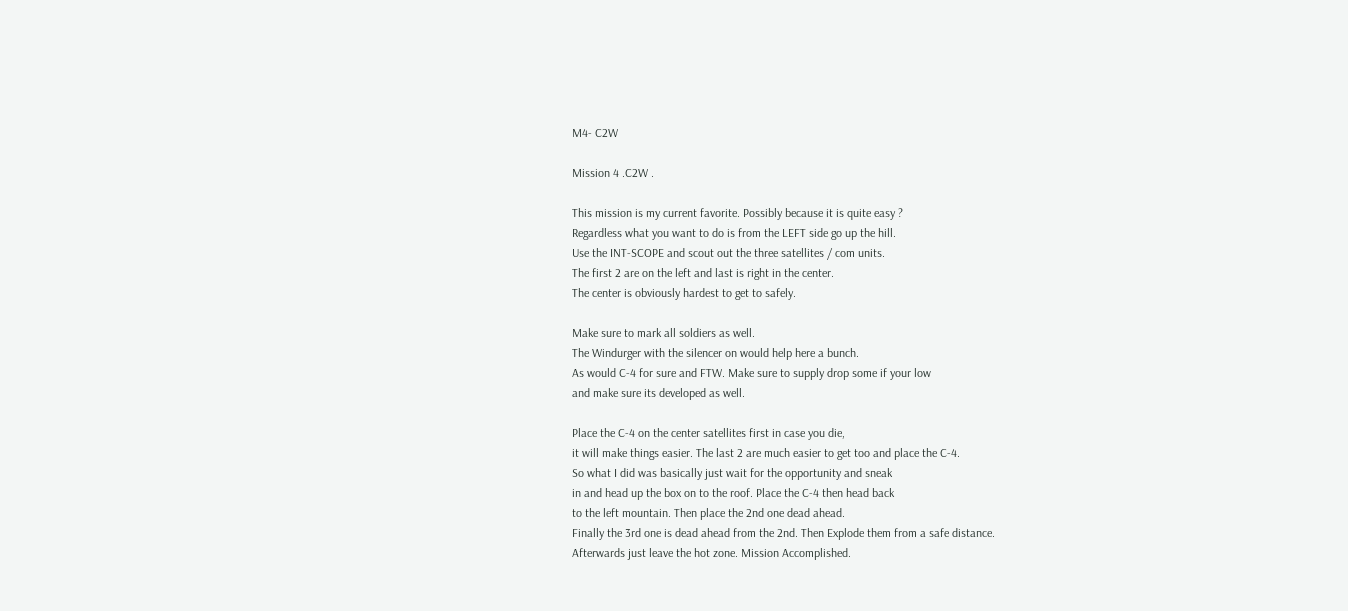M4- C2W

Mission 4 .C2W .

This mission is my current favorite. Possibly because it is quite easy ?
Regardless what you want to do is from the LEFT side go up the hill.
Use the INT-SCOPE and scout out the three satellites / com units.
The first 2 are on the left and last is right in the center.
The center is obviously hardest to get to safely.

Make sure to mark all soldiers as well.
The Windurger with the silencer on would help here a bunch.
As would C-4 for sure and FTW. Make sure to supply drop some if your low
and make sure its developed as well.

Place the C-4 on the center satellites first in case you die,
it will make things easier. The last 2 are much easier to get too and place the C-4.
So what I did was basically just wait for the opportunity and sneak
in and head up the box on to the roof. Place the C-4 then head back
to the left mountain. Then place the 2nd one dead ahead.
Finally the 3rd one is dead ahead from the 2nd. Then Explode them from a safe distance.
Afterwards just leave the hot zone. Mission Accomplished.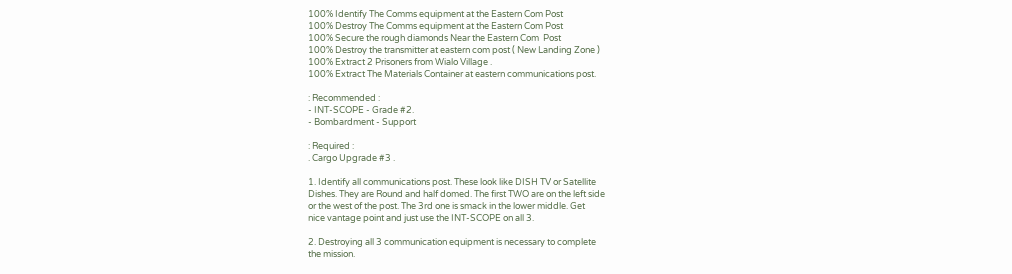100% Identify The Comms equipment at the Eastern Com Post
100% Destroy The Comms equipment at the Eastern Com Post
100% Secure the rough diamonds Near the Eastern Com  Post
100% Destroy the transmitter at eastern com post ( New Landing Zone )
100% Extract 2 Prisoners from Wialo Village .
100% Extract The Materials Container at eastern communications post.

: Recommended :
- INT-SCOPE - Grade #2.
- Bombardment - Support

: Required :
. Cargo Upgrade #3 .

1. Identify all communications post. These look like DISH TV or Satellite
Dishes. They are Round and half domed. The first TWO are on the left side
or the west of the post. The 3rd one is smack in the lower middle. Get
nice vantage point and just use the INT-SCOPE on all 3.

2. Destroying all 3 communication equipment is necessary to complete
the mission.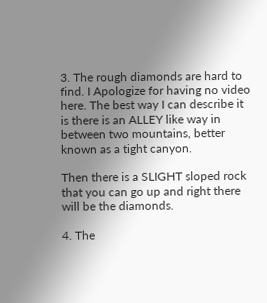3. The rough diamonds are hard to find. I Apologize for having no video
here. The best way I can describe it is there is an ALLEY like way in
between two mountains, better known as a tight canyon.

Then there is a SLIGHT sloped rock that you can go up and right there
will be the diamonds.

4. The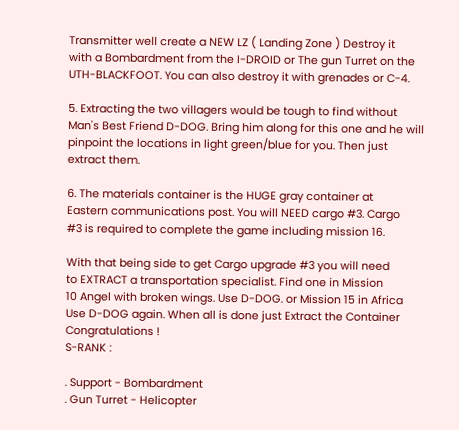Transmitter well create a NEW LZ ( Landing Zone ) Destroy it
with a Bombardment from the I-DROID or The gun Turret on the
UTH-BLACKFOOT. You can also destroy it with grenades or C-4.

5. Extracting the two villagers would be tough to find without
Man's Best Friend D-DOG. Bring him along for this one and he will
pinpoint the locations in light green/blue for you. Then just
extract them.

6. The materials container is the HUGE gray container at
Eastern communications post. You will NEED cargo #3. Cargo
#3 is required to complete the game including mission 16.

With that being side to get Cargo upgrade #3 you will need
to EXTRACT a transportation specialist. Find one in Mission
10 Angel with broken wings. Use D-DOG. or Mission 15 in Africa
Use D-DOG again. When all is done just Extract the Container
Congratulations !
S-RANK :

. Support - Bombardment
. Gun Turret - Helicopter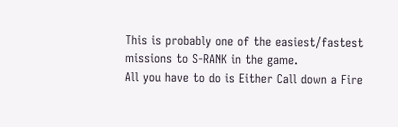This is probably one of the easiest/fastest missions to S-RANK in the game.
All you have to do is Either Call down a Fire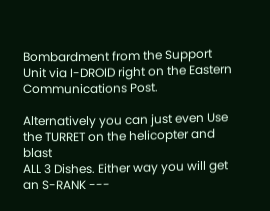Bombardment from the Support
Unit via I-DROID right on the Eastern Communications Post.

Alternatively you can just even Use the TURRET on the helicopter and blast
ALL 3 Dishes. Either way you will get an S-RANK ---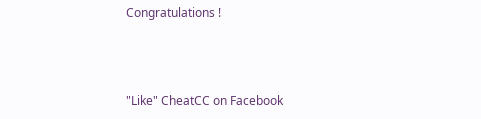Congratulations !



"Like" CheatCC on Facebook